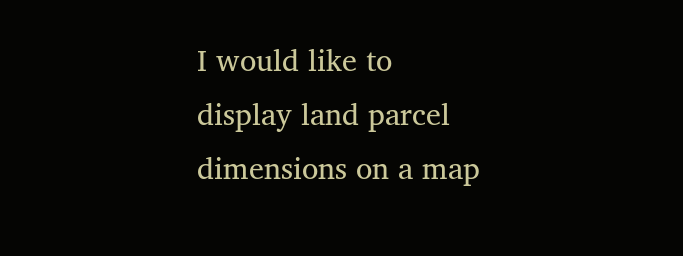I would like to display land parcel dimensions on a map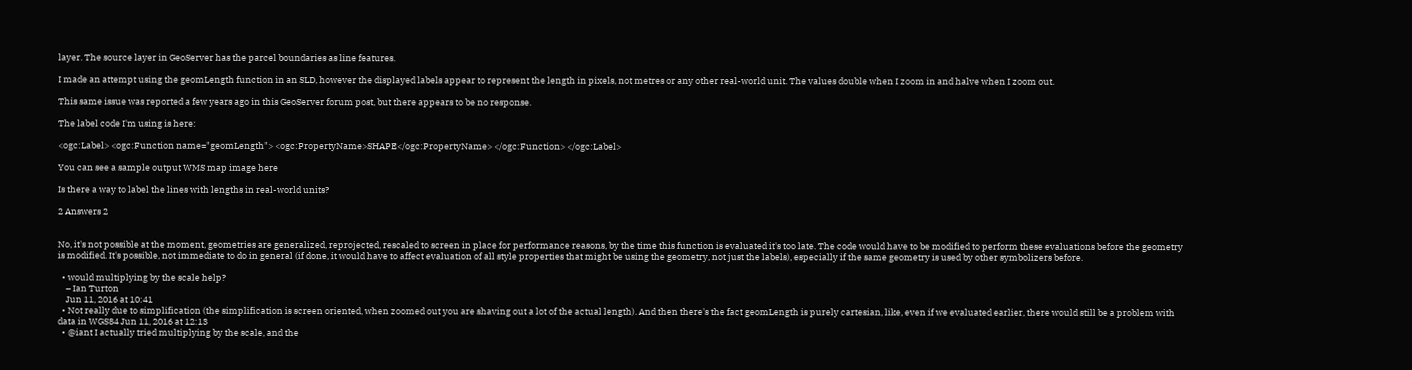layer. The source layer in GeoServer has the parcel boundaries as line features.

I made an attempt using the geomLength function in an SLD, however the displayed labels appear to represent the length in pixels, not metres or any other real-world unit. The values double when I zoom in and halve when I zoom out.

This same issue was reported a few years ago in this GeoServer forum post, but there appears to be no response.

The label code I'm using is here:

<ogc:Label> <ogc:Function name="geomLength"> <ogc:PropertyName>SHAPE</ogc:PropertyName> </ogc:Function> </ogc:Label>

You can see a sample output WMS map image here

Is there a way to label the lines with lengths in real-world units?

2 Answers 2


No, it's not possible at the moment, geometries are generalized, reprojected, rescaled to screen in place for performance reasons, by the time this function is evaluated it's too late. The code would have to be modified to perform these evaluations before the geometry is modified. It's possible, not immediate to do in general (if done, it would have to affect evaluation of all style properties that might be using the geometry, not just the labels), especially if the same geometry is used by other symbolizers before.

  • would multiplying by the scale help?
    – Ian Turton
    Jun 11, 2016 at 10:41
  • Not really due to simplification (the simplification is screen oriented, when zoomed out you are shaving out a lot of the actual length). And then there's the fact geomLength is purely cartesian, like, even if we evaluated earlier, there would still be a problem with data in WGS84 Jun 11, 2016 at 12:13
  • @iant I actually tried multiplying by the scale, and the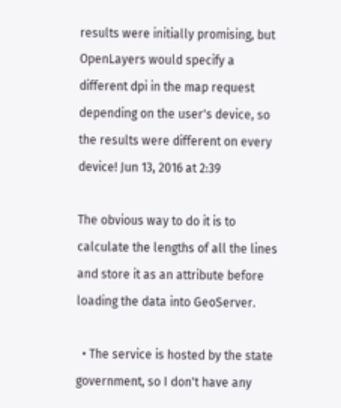results were initially promising, but OpenLayers would specify a different dpi in the map request depending on the user's device, so the results were different on every device! Jun 13, 2016 at 2:39

The obvious way to do it is to calculate the lengths of all the lines and store it as an attribute before loading the data into GeoServer.

  • The service is hosted by the state government, so I don't have any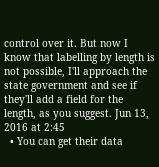control over it. But now I know that labelling by length is not possible, I'll approach the state government and see if they'll add a field for the length, as you suggest. Jun 13, 2016 at 2:45
  • You can get their data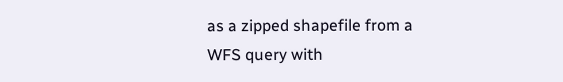as a zipped shapefile from a WFS query with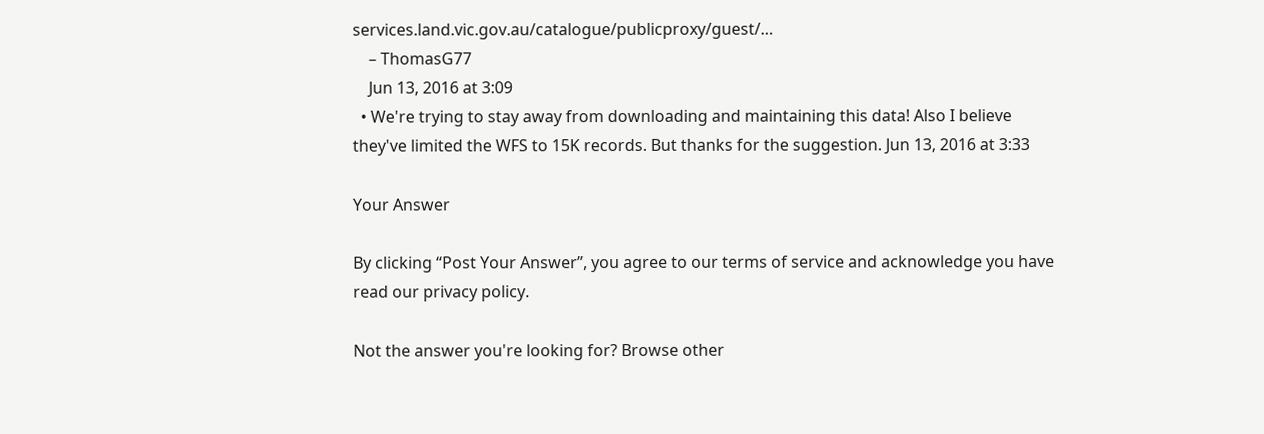services.land.vic.gov.au/catalogue/publicproxy/guest/…
    – ThomasG77
    Jun 13, 2016 at 3:09
  • We're trying to stay away from downloading and maintaining this data! Also I believe they've limited the WFS to 15K records. But thanks for the suggestion. Jun 13, 2016 at 3:33

Your Answer

By clicking “Post Your Answer”, you agree to our terms of service and acknowledge you have read our privacy policy.

Not the answer you're looking for? Browse other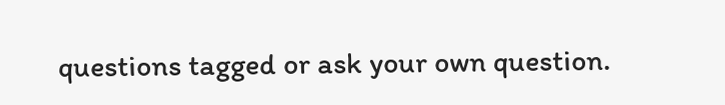questions tagged or ask your own question.